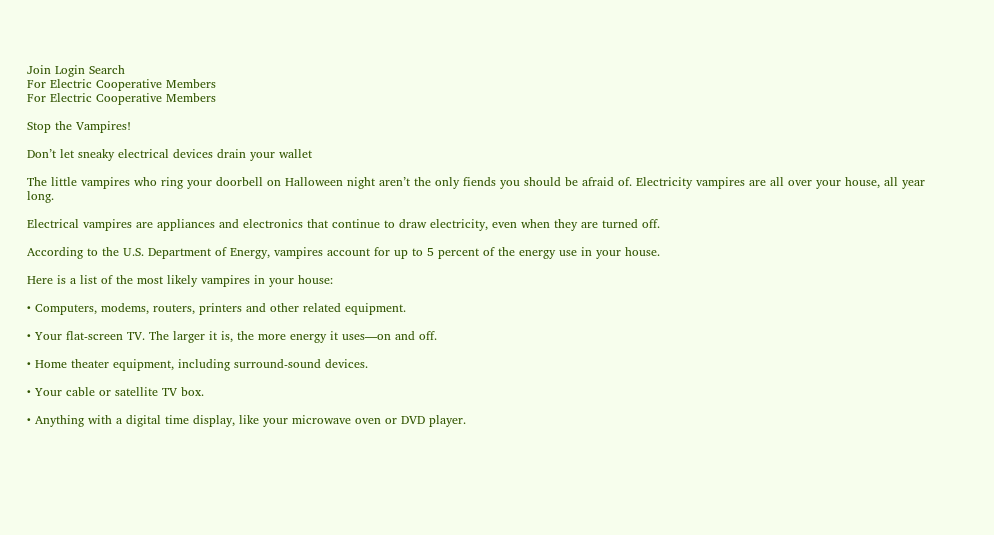Join Login Search
For Electric Cooperative Members
For Electric Cooperative Members

Stop the Vampires!

Don’t let sneaky electrical devices drain your wallet

The little vampires who ring your doorbell on Halloween night aren’t the only fiends you should be afraid of. Electricity vampires are all over your house, all year long.

Electrical vampires are appliances and electronics that continue to draw electricity, even when they are turned off.

According to the U.S. Department of Energy, vampires account for up to 5 percent of the energy use in your house.

Here is a list of the most likely vampires in your house:

• Computers, modems, routers, printers and other related equipment.

• Your flat-screen TV. The larger it is, the more energy it uses—on and off.

• Home theater equipment, including surround-sound devices.

• Your cable or satellite TV box.

• Anything with a digital time display, like your microwave oven or DVD player.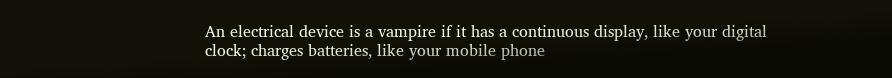An electrical device is a vampire if it has a continuous display, like your digital clock; charges batteries, like your mobile phone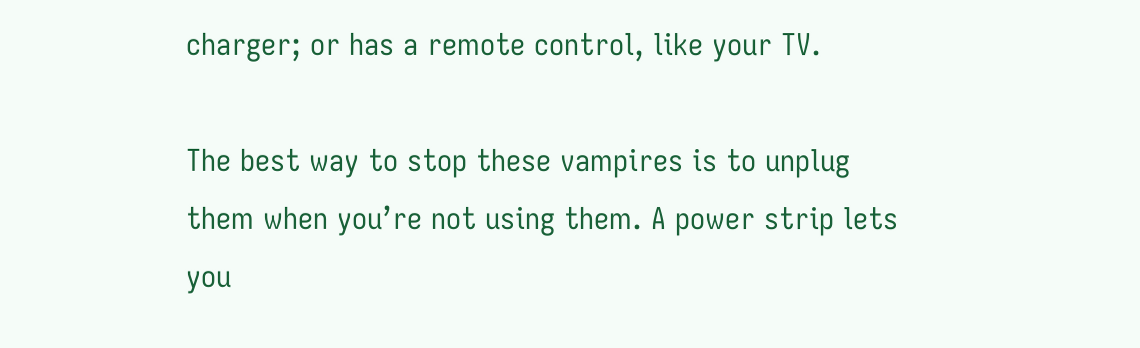charger; or has a remote control, like your TV.

The best way to stop these vampires is to unplug them when you’re not using them. A power strip lets you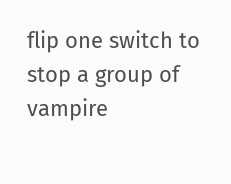flip one switch to stop a group of vampire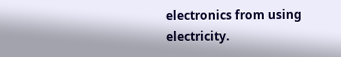electronics from using electricity.